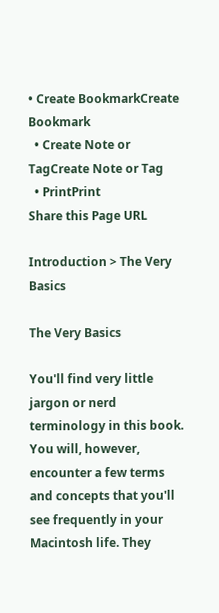• Create BookmarkCreate Bookmark
  • Create Note or TagCreate Note or Tag
  • PrintPrint
Share this Page URL

Introduction > The Very Basics

The Very Basics

You'll find very little jargon or nerd terminology in this book. You will, however, encounter a few terms and concepts that you'll see frequently in your Macintosh life. They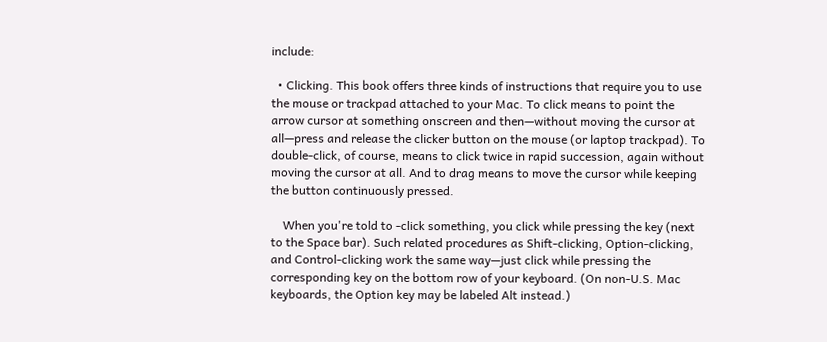include:

  • Clicking. This book offers three kinds of instructions that require you to use the mouse or trackpad attached to your Mac. To click means to point the arrow cursor at something onscreen and then—without moving the cursor at all—press and release the clicker button on the mouse (or laptop trackpad). To double-click, of course, means to click twice in rapid succession, again without moving the cursor at all. And to drag means to move the cursor while keeping the button continuously pressed.

    When you're told to -click something, you click while pressing the key (next to the Space bar). Such related procedures as Shift-clicking, Option-clicking, and Control-clicking work the same way—just click while pressing the corresponding key on the bottom row of your keyboard. (On non-U.S. Mac keyboards, the Option key may be labeled Alt instead.)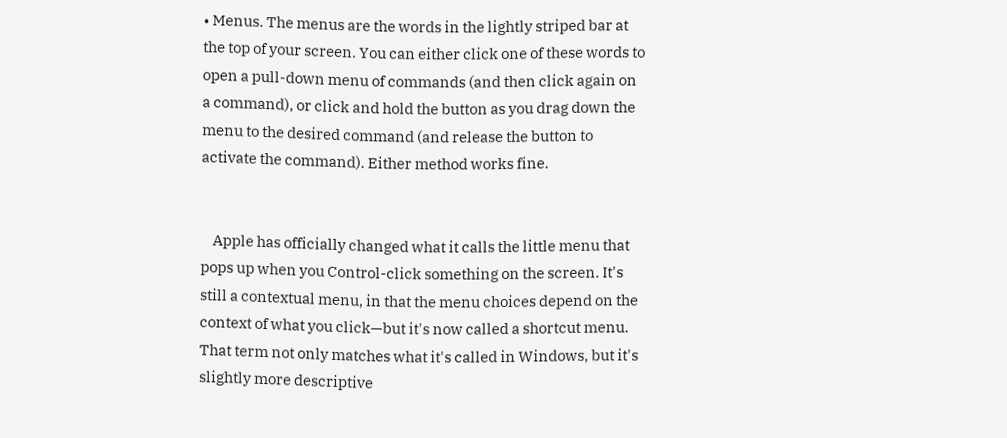• Menus. The menus are the words in the lightly striped bar at the top of your screen. You can either click one of these words to open a pull-down menu of commands (and then click again on a command), or click and hold the button as you drag down the menu to the desired command (and release the button to activate the command). Either method works fine.


    Apple has officially changed what it calls the little menu that pops up when you Control-click something on the screen. It's still a contextual menu, in that the menu choices depend on the context of what you click—but it's now called a shortcut menu. That term not only matches what it's called in Windows, but it's slightly more descriptive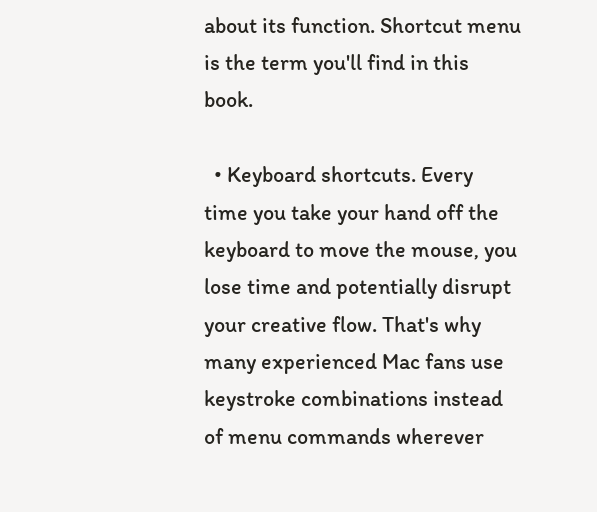about its function. Shortcut menu is the term you'll find in this book.

  • Keyboard shortcuts. Every time you take your hand off the keyboard to move the mouse, you lose time and potentially disrupt your creative flow. That's why many experienced Mac fans use keystroke combinations instead of menu commands wherever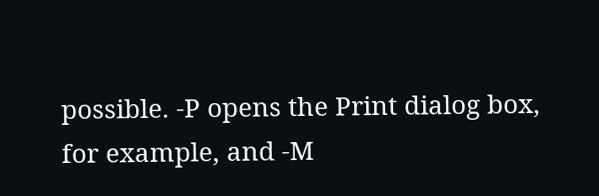possible. -P opens the Print dialog box, for example, and -M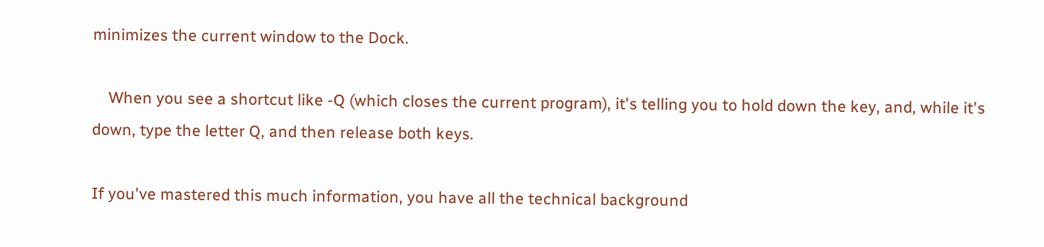minimizes the current window to the Dock.

    When you see a shortcut like -Q (which closes the current program), it's telling you to hold down the key, and, while it's down, type the letter Q, and then release both keys.

If you've mastered this much information, you have all the technical background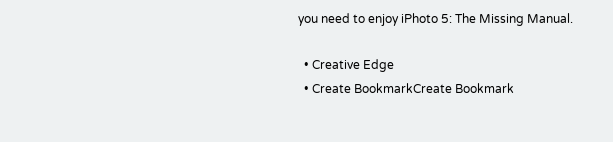you need to enjoy iPhoto 5: The Missing Manual.

  • Creative Edge
  • Create BookmarkCreate Bookmark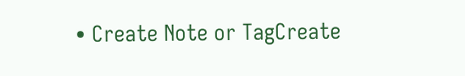• Create Note or TagCreate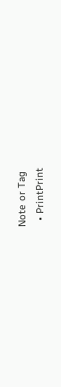Note or Tag
  • PrintPrint